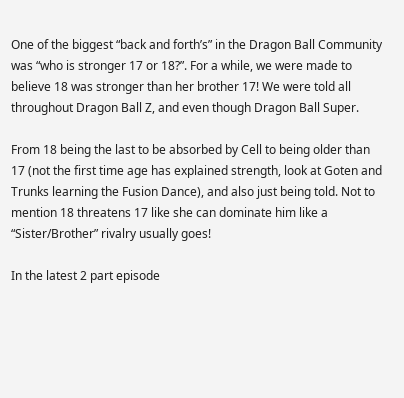One of the biggest “back and forth’s” in the Dragon Ball Community was “who is stronger 17 or 18?”. For a while, we were made to believe 18 was stronger than her brother 17! We were told all throughout Dragon Ball Z, and even though Dragon Ball Super.

From 18 being the last to be absorbed by Cell to being older than 17 (not the first time age has explained strength, look at Goten and Trunks learning the Fusion Dance), and also just being told. Not to mention 18 threatens 17 like she can dominate him like a “Sister/Brother” rivalry usually goes!

In the latest 2 part episode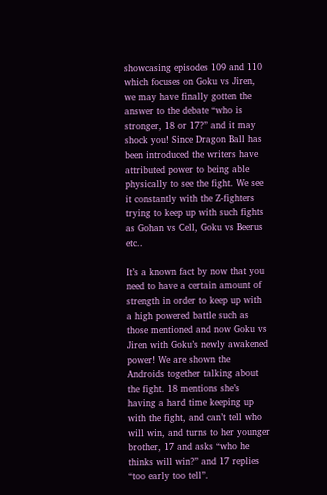showcasing episodes 109 and 110 which focuses on Goku vs Jiren, we may have finally gotten the answer to the debate “who is stronger, 18 or 17?” and it may shock you! Since Dragon Ball has been introduced the writers have attributed power to being able physically to see the fight. We see it constantly with the Z-fighters trying to keep up with such fights as Gohan vs Cell, Goku vs Beerus etc..

It’s a known fact by now that you need to have a certain amount of strength in order to keep up with a high powered battle such as those mentioned and now Goku vs Jiren with Goku’s newly awakened power! We are shown the Androids together talking about the fight. 18 mentions she’s having a hard time keeping up with the fight, and can’t tell who will win, and turns to her younger brother, 17 and asks “who he thinks will win?” and 17 replies “too early too tell”.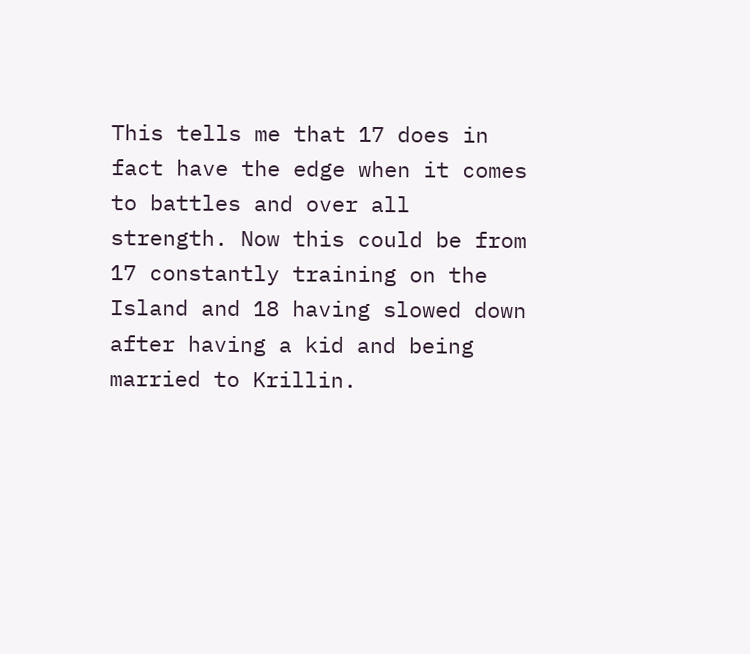This tells me that 17 does in fact have the edge when it comes to battles and over all strength. Now this could be from 17 constantly training on the Island and 18 having slowed down after having a kid and being married to Krillin.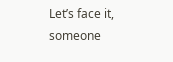Let’s face it, someone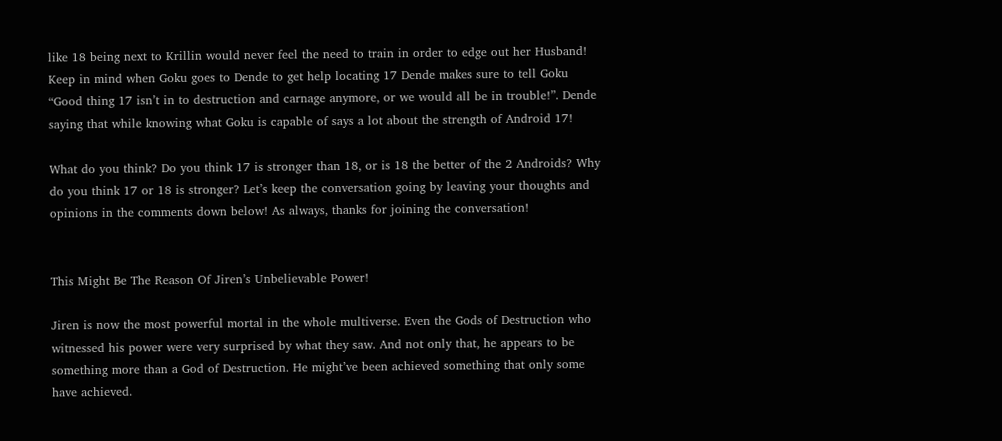like 18 being next to Krillin would never feel the need to train in order to edge out her Husband! Keep in mind when Goku goes to Dende to get help locating 17 Dende makes sure to tell Goku “Good thing 17 isn’t in to destruction and carnage anymore, or we would all be in trouble!”. Dende saying that while knowing what Goku is capable of says a lot about the strength of Android 17!

What do you think? Do you think 17 is stronger than 18, or is 18 the better of the 2 Androids? Why do you think 17 or 18 is stronger? Let’s keep the conversation going by leaving your thoughts and opinions in the comments down below! As always, thanks for joining the conversation!


This Might Be The Reason Of Jiren’s Unbelievable Power!

Jiren is now the most powerful mortal in the whole multiverse. Even the Gods of Destruction who witnessed his power were very surprised by what they saw. And not only that, he appears to be something more than a God of Destruction. He might’ve been achieved something that only some have achieved.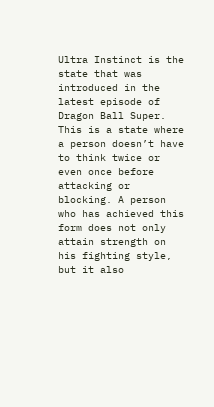Ultra Instinct is the state that was introduced in the latest episode of Dragon Ball Super. This is a state where a person doesn’t have to think twice or even once before attacking or blocking. A person who has achieved this form does not only attain strength on his fighting style, but it also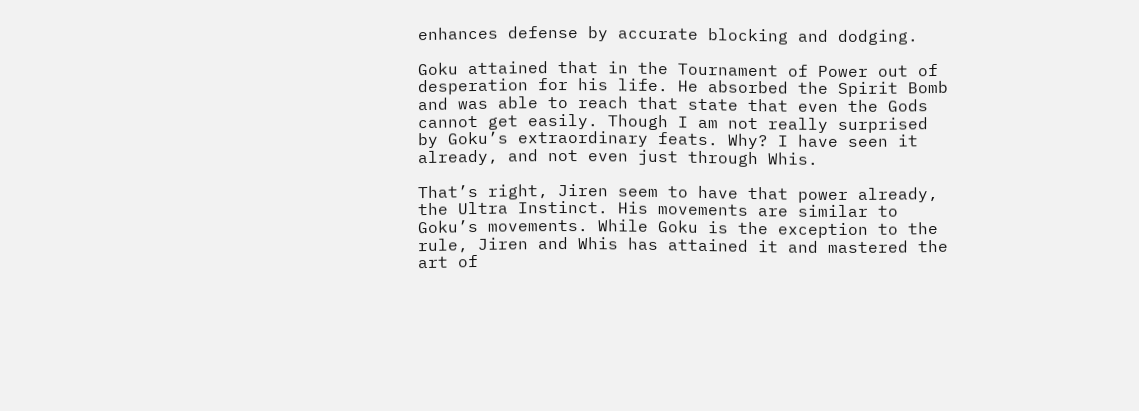enhances defense by accurate blocking and dodging.

Goku attained that in the Tournament of Power out of desperation for his life. He absorbed the Spirit Bomb and was able to reach that state that even the Gods cannot get easily. Though I am not really surprised by Goku’s extraordinary feats. Why? I have seen it already, and not even just through Whis.

That’s right, Jiren seem to have that power already, the Ultra Instinct. His movements are similar to Goku’s movements. While Goku is the exception to the rule, Jiren and Whis has attained it and mastered the art of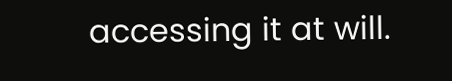accessing it at will.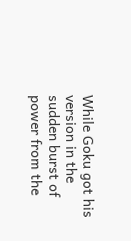While Goku got his version in the sudden burst of power from the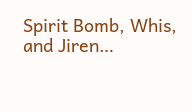Spirit Bomb, Whis, and Jiren…